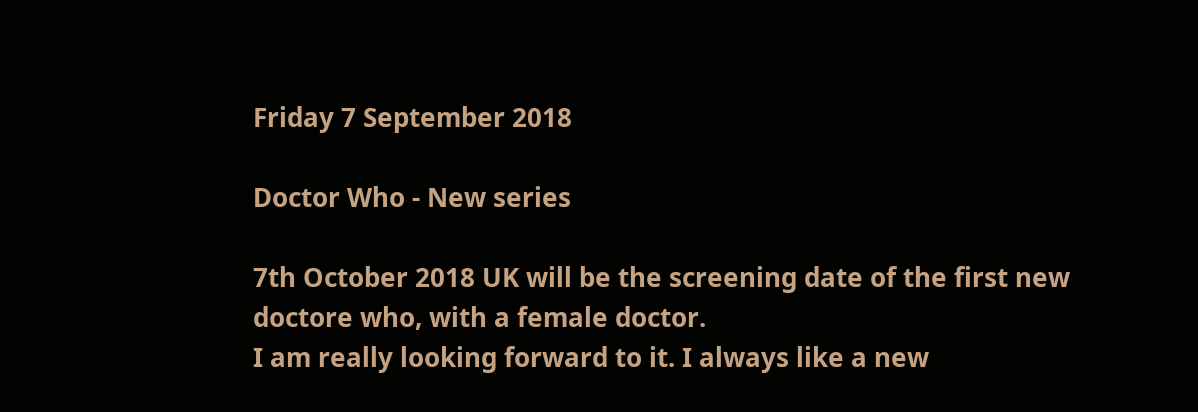Friday 7 September 2018

Doctor Who - New series

7th October 2018 UK will be the screening date of the first new doctore who, with a female doctor.
I am really looking forward to it. I always like a new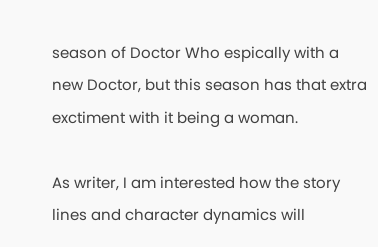season of Doctor Who espically with a new Doctor, but this season has that extra exctiment with it being a woman.

As writer, I am interested how the story lines and character dynamics will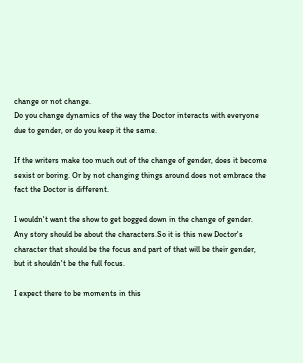change or not change.
Do you change dynamics of the way the Doctor interacts with everyone due to gender, or do you keep it the same.

If the writers make too much out of the change of gender, does it become sexist or boring. Or by not changing things around does not embrace the fact the Doctor is different.

I wouldn't want the show to get bogged down in the change of gender. Any story should be about the characters.So it is this new Doctor's character that should be the focus and part of that will be their gender, but it shouldn't be the full focus.

I expect there to be moments in this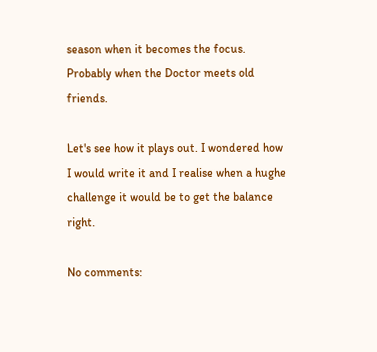season when it becomes the focus. Probably when the Doctor meets old friends.

Let's see how it plays out. I wondered how I would write it and I realise when a hughe challenge it would be to get the balance right.

No comments: